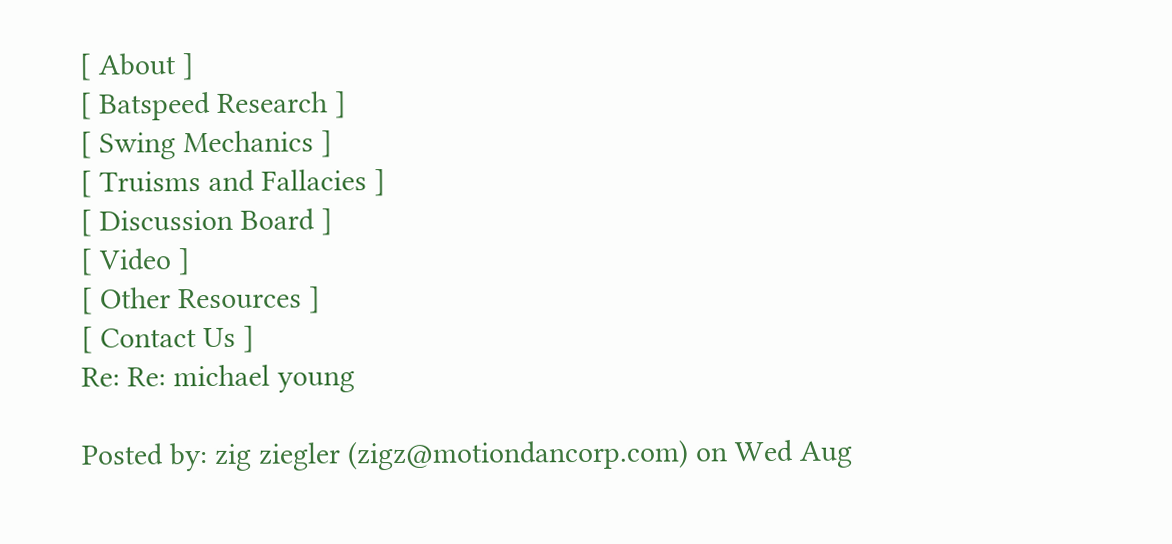[ About ]
[ Batspeed Research ]
[ Swing Mechanics ]
[ Truisms and Fallacies ]
[ Discussion Board ]
[ Video ]
[ Other Resources ]
[ Contact Us ]
Re: Re: michael young

Posted by: zig ziegler (zigz@motiondancorp.com) on Wed Aug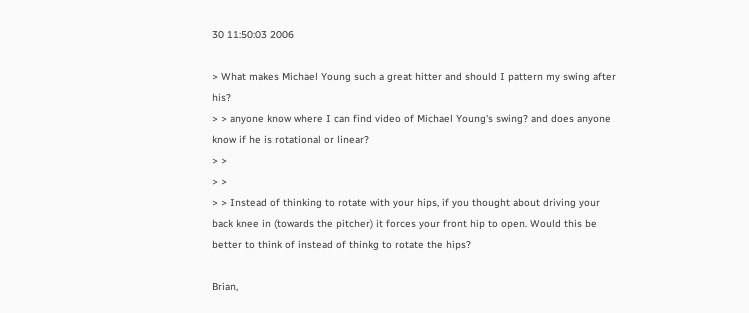30 11:50:03 2006

> What makes Michael Young such a great hitter and should I pattern my swing after his?
> > anyone know where I can find video of Michael Young's swing? and does anyone know if he is rotational or linear?
> >
> >
> > Instead of thinking to rotate with your hips, if you thought about driving your back knee in (towards the pitcher) it forces your front hip to open. Would this be better to think of instead of thinkg to rotate the hips?

Brian,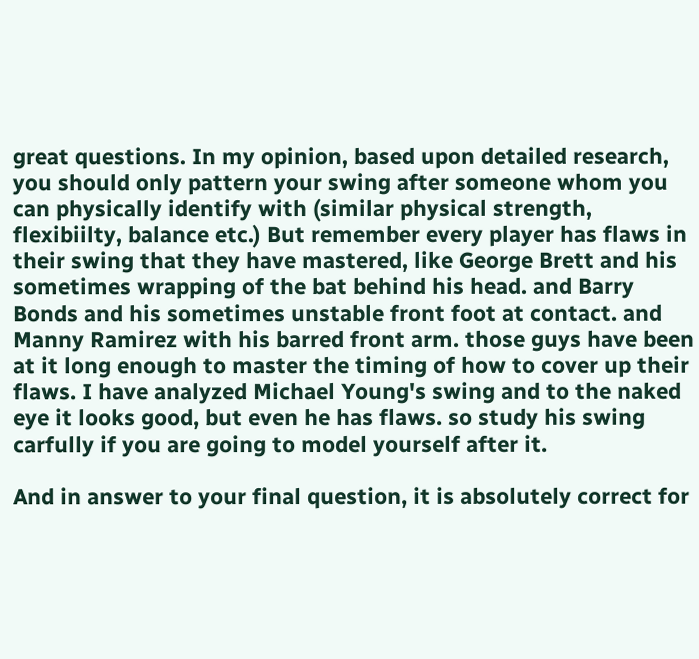great questions. In my opinion, based upon detailed research, you should only pattern your swing after someone whom you can physically identify with (similar physical strength, flexibiilty, balance etc.) But remember every player has flaws in their swing that they have mastered, like George Brett and his sometimes wrapping of the bat behind his head. and Barry Bonds and his sometimes unstable front foot at contact. and Manny Ramirez with his barred front arm. those guys have been at it long enough to master the timing of how to cover up their flaws. I have analyzed Michael Young's swing and to the naked eye it looks good, but even he has flaws. so study his swing carfully if you are going to model yourself after it.

And in answer to your final question, it is absolutely correct for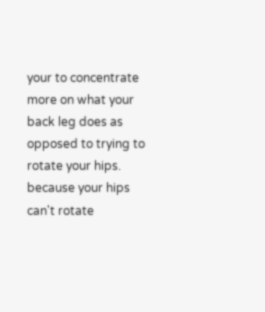your to concentrate more on what your back leg does as opposed to trying to rotate your hips. because your hips can't rotate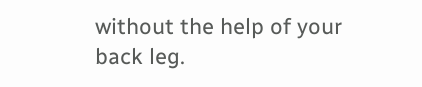without the help of your back leg.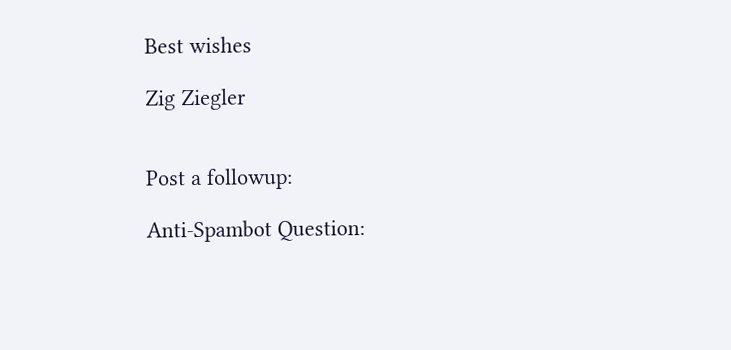Best wishes

Zig Ziegler


Post a followup:

Anti-Spambot Question: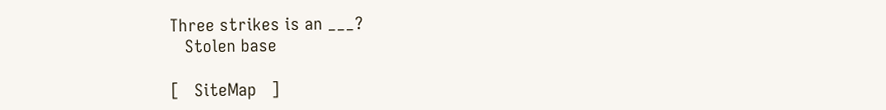Three strikes is an ___?
   Stolen base

[   SiteMap   ]